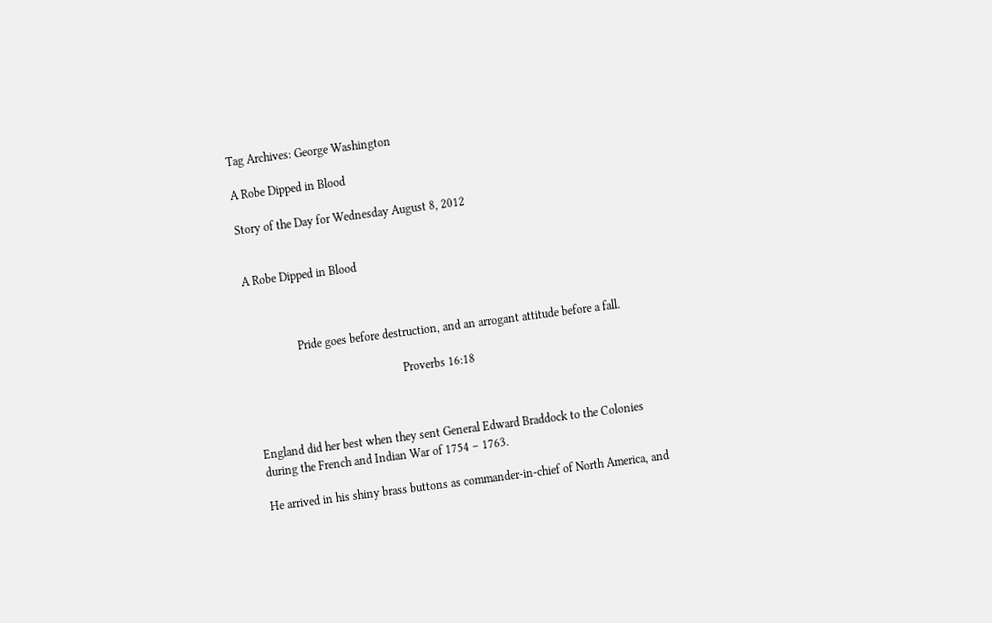Tag Archives: George Washington

A Robe Dipped in Blood

Story of the Day for Wednesday August 8, 2012


A Robe Dipped in Blood



                Pride goes before destruction, and an arrogant attitude before a fall.

                                                  Proverbs 16:18



England did her best when they sent General Edward Braddock to the Colonies during the French and Indian War of 1754 – 1763.

He arrived in his shiny brass buttons as commander-in-chief of North America, and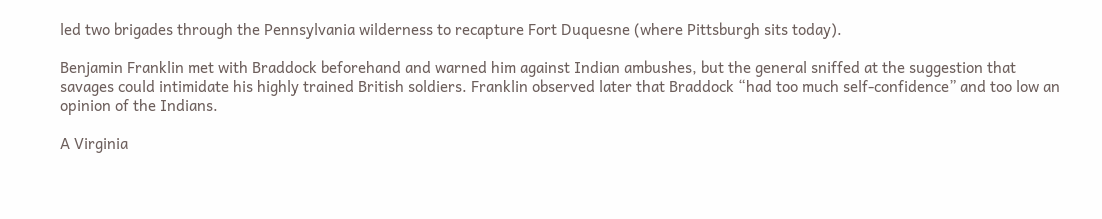led two brigades through the Pennsylvania wilderness to recapture Fort Duquesne (where Pittsburgh sits today).

Benjamin Franklin met with Braddock beforehand and warned him against Indian ambushes, but the general sniffed at the suggestion that savages could intimidate his highly trained British soldiers. Franklin observed later that Braddock “had too much self-confidence” and too low an opinion of the Indians.

A Virginia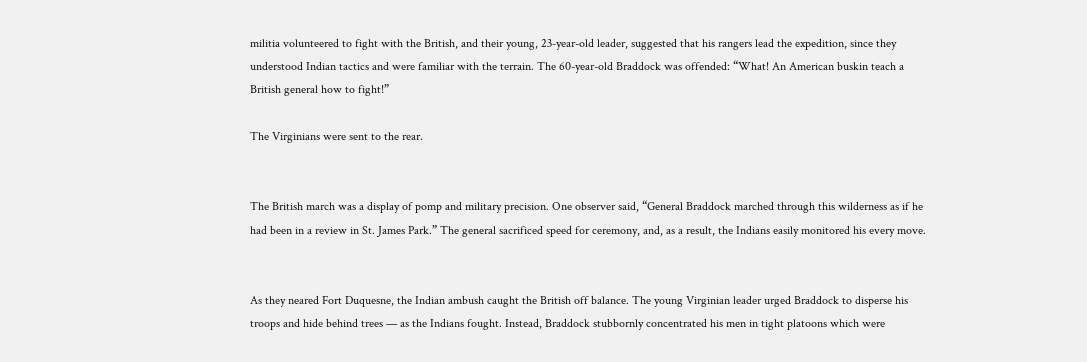militia volunteered to fight with the British, and their young, 23-year-old leader, suggested that his rangers lead the expedition, since they understood Indian tactics and were familiar with the terrain. The 60-year-old Braddock was offended: “What! An American buskin teach a British general how to fight!”

The Virginians were sent to the rear.


The British march was a display of pomp and military precision. One observer said, “General Braddock marched through this wilderness as if he had been in a review in St. James Park.” The general sacrificed speed for ceremony, and, as a result, the Indians easily monitored his every move.


As they neared Fort Duquesne, the Indian ambush caught the British off balance. The young Virginian leader urged Braddock to disperse his troops and hide behind trees — as the Indians fought. Instead, Braddock stubbornly concentrated his men in tight platoons which were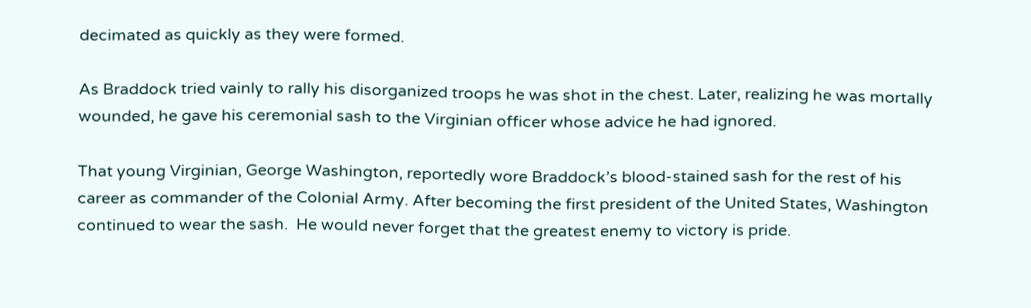decimated as quickly as they were formed.

As Braddock tried vainly to rally his disorganized troops he was shot in the chest. Later, realizing he was mortally wounded, he gave his ceremonial sash to the Virginian officer whose advice he had ignored.

That young Virginian, George Washington, reportedly wore Braddock’s blood-stained sash for the rest of his career as commander of the Colonial Army. After becoming the first president of the United States, Washington continued to wear the sash.  He would never forget that the greatest enemy to victory is pride.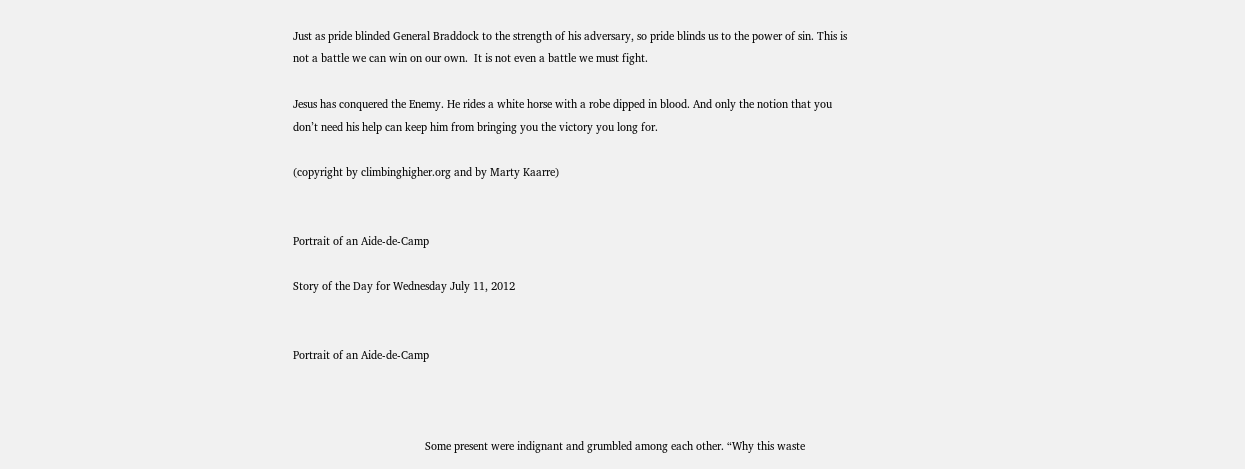Just as pride blinded General Braddock to the strength of his adversary, so pride blinds us to the power of sin. This is not a battle we can win on our own.  It is not even a battle we must fight.

Jesus has conquered the Enemy. He rides a white horse with a robe dipped in blood. And only the notion that you don’t need his help can keep him from bringing you the victory you long for.

(copyright by climbinghigher.org and by Marty Kaarre)


Portrait of an Aide-de-Camp

Story of the Day for Wednesday July 11, 2012


Portrait of an Aide-de-Camp



                                            Some present were indignant and grumbled among each other. “Why this waste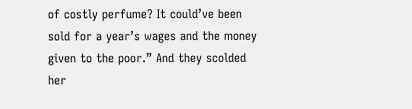of costly perfume? It could’ve been sold for a year’s wages and the money given to the poor.” And they scolded her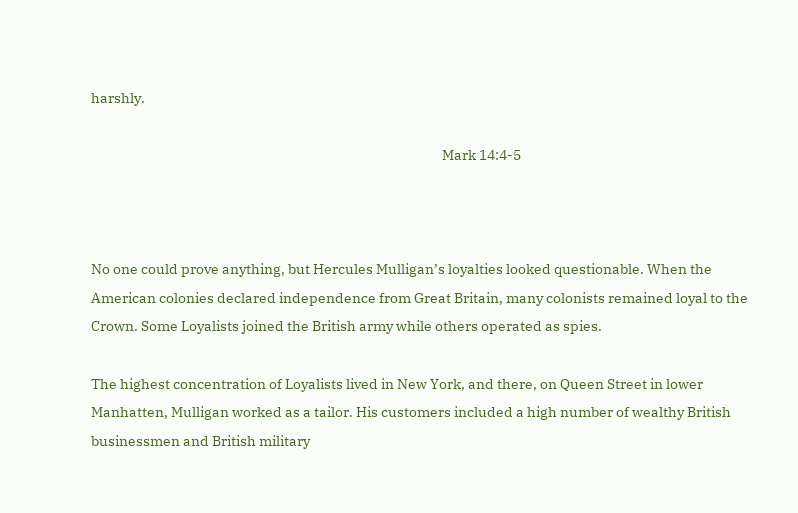harshly.

                                                                                                                     Mark 14:4-5



No one could prove anything, but Hercules Mulligan’s loyalties looked questionable. When the American colonies declared independence from Great Britain, many colonists remained loyal to the Crown. Some Loyalists joined the British army while others operated as spies.

The highest concentration of Loyalists lived in New York, and there, on Queen Street in lower Manhatten, Mulligan worked as a tailor. His customers included a high number of wealthy British businessmen and British military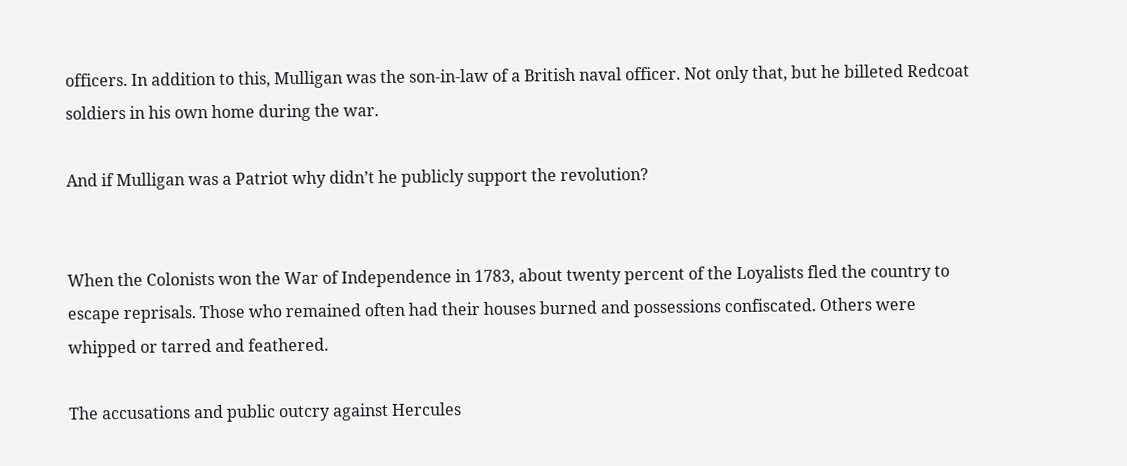officers. In addition to this, Mulligan was the son-in-law of a British naval officer. Not only that, but he billeted Redcoat soldiers in his own home during the war.

And if Mulligan was a Patriot why didn’t he publicly support the revolution?


When the Colonists won the War of Independence in 1783, about twenty percent of the Loyalists fled the country to escape reprisals. Those who remained often had their houses burned and possessions confiscated. Others were whipped or tarred and feathered.

The accusations and public outcry against Hercules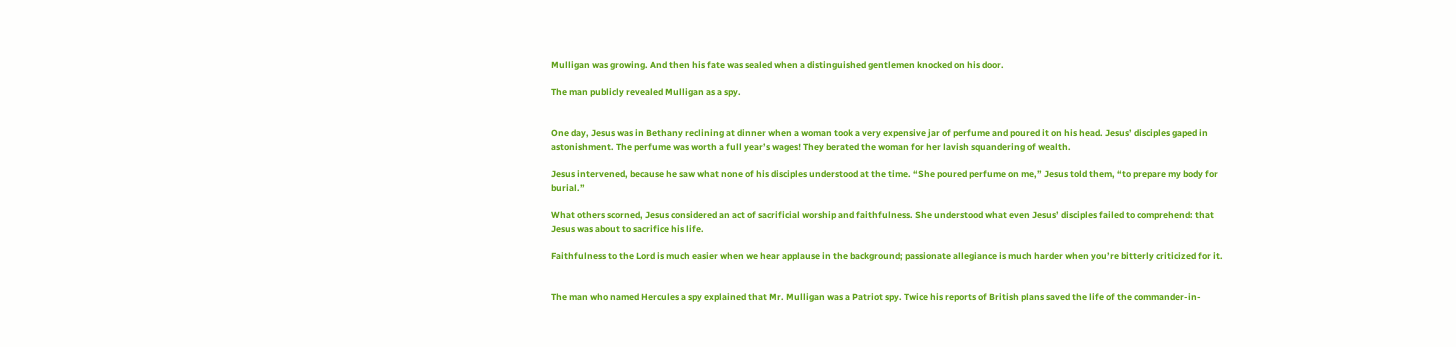Mulligan was growing. And then his fate was sealed when a distinguished gentlemen knocked on his door.

The man publicly revealed Mulligan as a spy.


One day, Jesus was in Bethany reclining at dinner when a woman took a very expensive jar of perfume and poured it on his head. Jesus’ disciples gaped in astonishment. The perfume was worth a full year’s wages! They berated the woman for her lavish squandering of wealth.

Jesus intervened, because he saw what none of his disciples understood at the time. “She poured perfume on me,” Jesus told them, “to prepare my body for burial.”

What others scorned, Jesus considered an act of sacrificial worship and faithfulness. She understood what even Jesus’ disciples failed to comprehend: that Jesus was about to sacrifice his life.

Faithfulness to the Lord is much easier when we hear applause in the background; passionate allegiance is much harder when you’re bitterly criticized for it.


The man who named Hercules a spy explained that Mr. Mulligan was a Patriot spy. Twice his reports of British plans saved the life of the commander-in-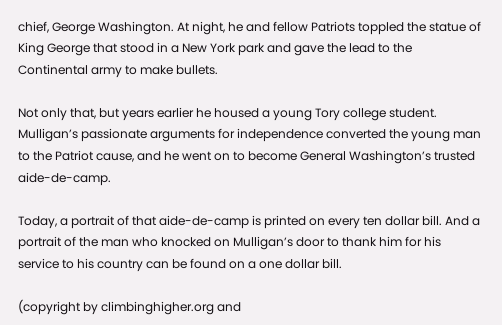chief, George Washington. At night, he and fellow Patriots toppled the statue of King George that stood in a New York park and gave the lead to the Continental army to make bullets.

Not only that, but years earlier he housed a young Tory college student. Mulligan’s passionate arguments for independence converted the young man to the Patriot cause, and he went on to become General Washington’s trusted aide-de-camp.

Today, a portrait of that aide-de-camp is printed on every ten dollar bill. And a portrait of the man who knocked on Mulligan’s door to thank him for his service to his country can be found on a one dollar bill.

(copyright by climbinghigher.org and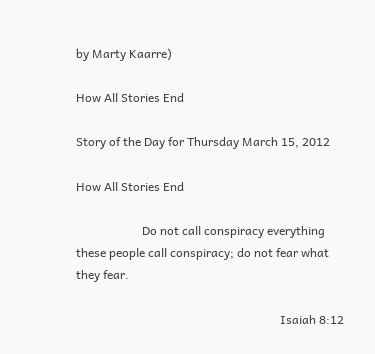by Marty Kaarre)

How All Stories End

Story of the Day for Thursday March 15, 2012

How All Stories End

                      Do not call conspiracy everything these people call conspiracy; do not fear what they fear.

                                                                    Isaiah 8:12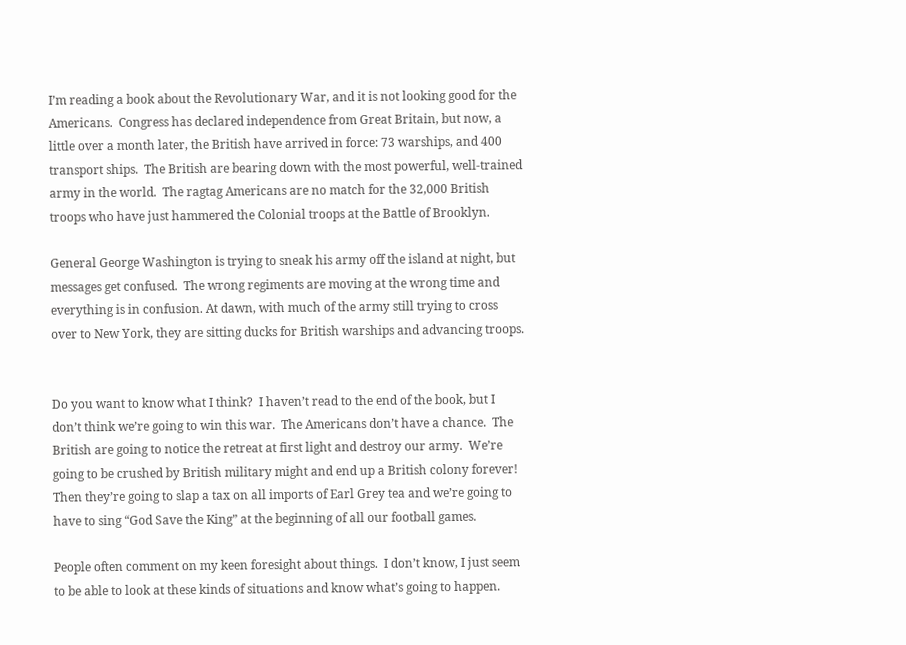I’m reading a book about the Revolutionary War, and it is not looking good for the Americans.  Congress has declared independence from Great Britain, but now, a little over a month later, the British have arrived in force: 73 warships, and 400 transport ships.  The British are bearing down with the most powerful, well-trained army in the world.  The ragtag Americans are no match for the 32,000 British troops who have just hammered the Colonial troops at the Battle of Brooklyn.

General George Washington is trying to sneak his army off the island at night, but messages get confused.  The wrong regiments are moving at the wrong time and everything is in confusion. At dawn, with much of the army still trying to cross over to New York, they are sitting ducks for British warships and advancing troops.


Do you want to know what I think?  I haven’t read to the end of the book, but I don’t think we’re going to win this war.  The Americans don’t have a chance.  The British are going to notice the retreat at first light and destroy our army.  We’re going to be crushed by British military might and end up a British colony forever!   Then they’re going to slap a tax on all imports of Earl Grey tea and we’re going to have to sing “God Save the King” at the beginning of all our football games.

People often comment on my keen foresight about things.  I don’t know, I just seem to be able to look at these kinds of situations and know what’s going to happen.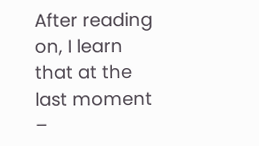After reading on, I learn that at the last moment –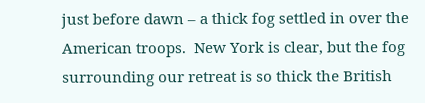just before dawn – a thick fog settled in over the American troops.  New York is clear, but the fog surrounding our retreat is so thick the British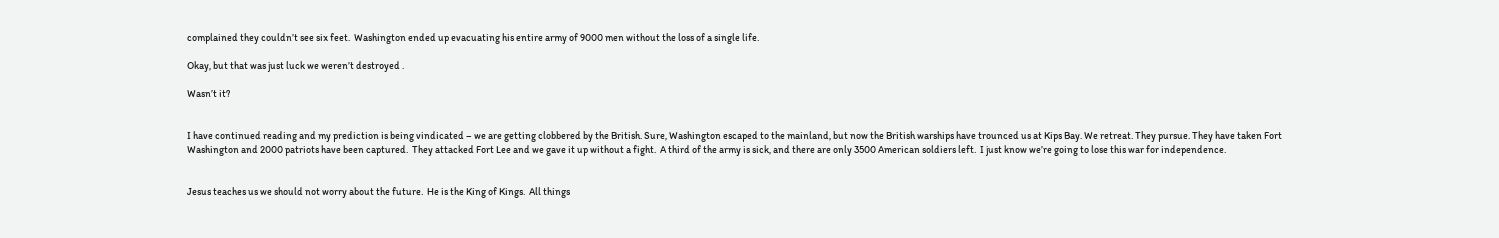complained they couldn’t see six feet.  Washington ended up evacuating his entire army of 9000 men without the loss of a single life.

Okay, but that was just luck we weren’t destroyed .

Wasn’t it?


I have continued reading and my prediction is being vindicated – we are getting clobbered by the British. Sure, Washington escaped to the mainland, but now the British warships have trounced us at Kips Bay. We retreat. They pursue. They have taken Fort Washington and 2000 patriots have been captured.  They attacked Fort Lee and we gave it up without a fight.  A third of the army is sick, and there are only 3500 American soldiers left.  I just know we’re going to lose this war for independence.


Jesus teaches us we should not worry about the future.  He is the King of Kings.  All things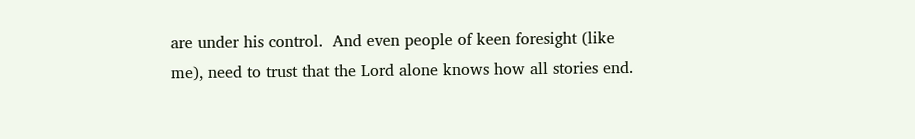are under his control.  And even people of keen foresight (like me), need to trust that the Lord alone knows how all stories end.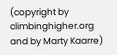(copyright by climbinghigher.org and by Marty Kaarre)